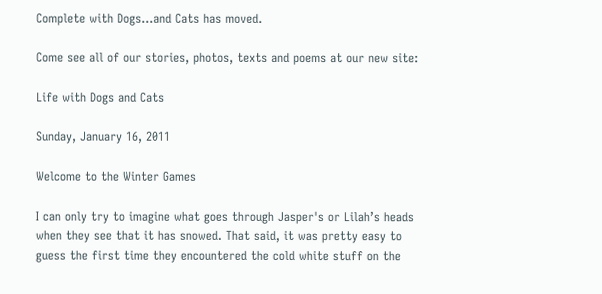Complete with Dogs...and Cats has moved.

Come see all of our stories, photos, texts and poems at our new site:

Life with Dogs and Cats

Sunday, January 16, 2011

Welcome to the Winter Games

I can only try to imagine what goes through Jasper's or Lilah’s heads when they see that it has snowed. That said, it was pretty easy to guess the first time they encountered the cold white stuff on the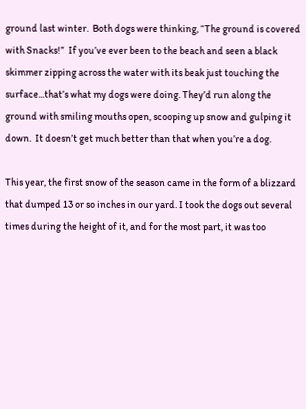ground last winter.  Both dogs were thinking, “The ground is covered with Snacks!”  If you’ve ever been to the beach and seen a black skimmer zipping across the water with its beak just touching the surface...that’s what my dogs were doing. They’d run along the ground with smiling mouths open, scooping up snow and gulping it down.  It doesn’t get much better than that when you’re a dog.

This year, the first snow of the season came in the form of a blizzard that dumped 13 or so inches in our yard. I took the dogs out several times during the height of it, and for the most part, it was too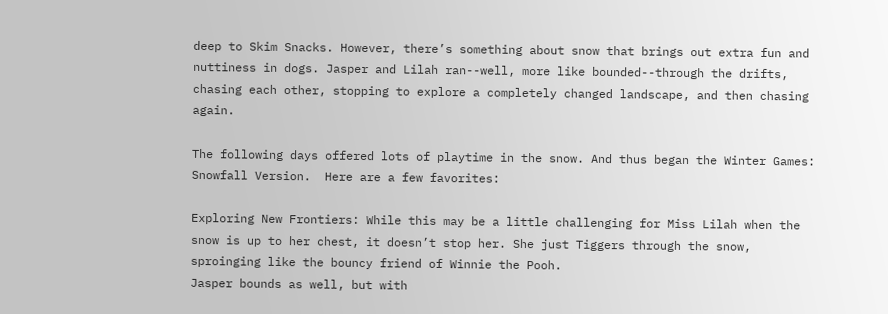deep to Skim Snacks. However, there’s something about snow that brings out extra fun and nuttiness in dogs. Jasper and Lilah ran--well, more like bounded--through the drifts, chasing each other, stopping to explore a completely changed landscape, and then chasing again.

The following days offered lots of playtime in the snow. And thus began the Winter Games: Snowfall Version.  Here are a few favorites:

Exploring New Frontiers: While this may be a little challenging for Miss Lilah when the snow is up to her chest, it doesn’t stop her. She just Tiggers through the snow, sproinging like the bouncy friend of Winnie the Pooh.
Jasper bounds as well, but with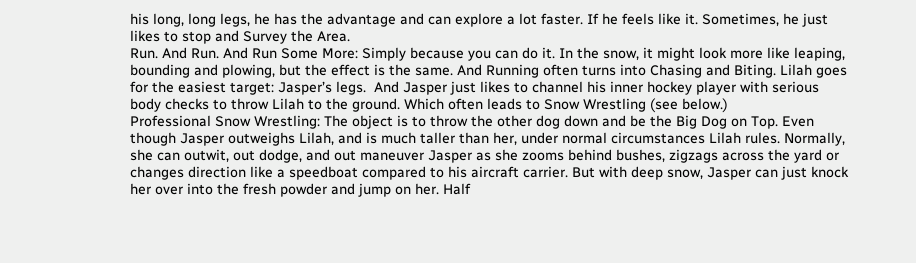his long, long legs, he has the advantage and can explore a lot faster. If he feels like it. Sometimes, he just likes to stop and Survey the Area.
Run. And Run. And Run Some More: Simply because you can do it. In the snow, it might look more like leaping, bounding and plowing, but the effect is the same. And Running often turns into Chasing and Biting. Lilah goes for the easiest target: Jasper’s legs.  And Jasper just likes to channel his inner hockey player with serious body checks to throw Lilah to the ground. Which often leads to Snow Wrestling (see below.)
Professional Snow Wrestling: The object is to throw the other dog down and be the Big Dog on Top. Even though Jasper outweighs Lilah, and is much taller than her, under normal circumstances Lilah rules. Normally, she can outwit, out dodge, and out maneuver Jasper as she zooms behind bushes, zigzags across the yard or changes direction like a speedboat compared to his aircraft carrier. But with deep snow, Jasper can just knock her over into the fresh powder and jump on her. Half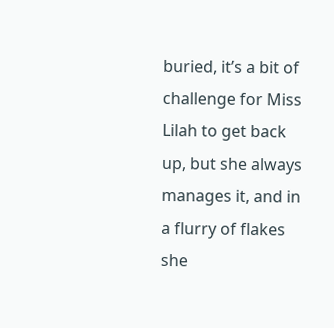buried, it’s a bit of challenge for Miss Lilah to get back up, but she always manages it, and in a flurry of flakes she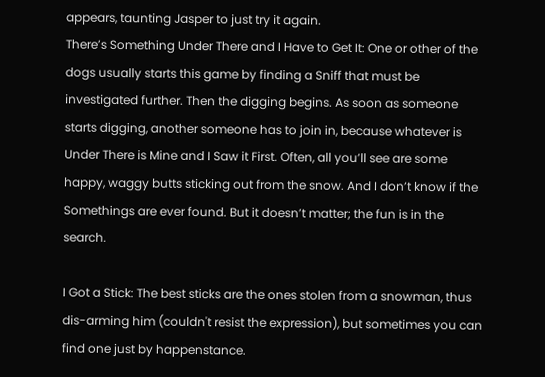appears, taunting Jasper to just try it again.
There’s Something Under There and I Have to Get It: One or other of the dogs usually starts this game by finding a Sniff that must be investigated further. Then the digging begins. As soon as someone starts digging, another someone has to join in, because whatever is Under There is Mine and I Saw it First. Often, all you’ll see are some happy, waggy butts sticking out from the snow. And I don’t know if the Somethings are ever found. But it doesn’t matter; the fun is in the search.

I Got a Stick: The best sticks are the ones stolen from a snowman, thus dis-arming him (couldn't resist the expression), but sometimes you can find one just by happenstance.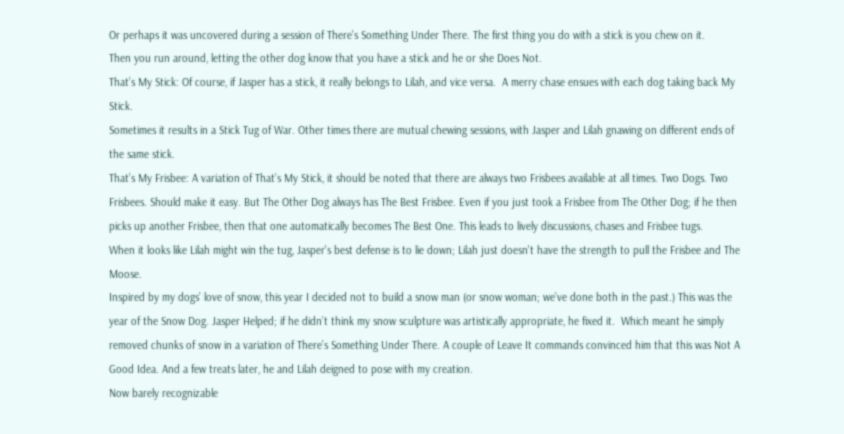Or perhaps it was uncovered during a session of There’s Something Under There. The first thing you do with a stick is you chew on it.
Then you run around, letting the other dog know that you have a stick and he or she Does Not.
That’s My Stick: Of course, if Jasper has a stick, it really belongs to Lilah, and vice versa.  A merry chase ensues with each dog taking back My Stick.
Sometimes it results in a Stick Tug of War. Other times there are mutual chewing sessions, with Jasper and Lilah gnawing on different ends of the same stick.
That’s My Frisbee: A variation of That’s My Stick, it should be noted that there are always two Frisbees available at all times. Two Dogs. Two Frisbees. Should make it easy. But The Other Dog always has The Best Frisbee. Even if you just took a Frisbee from The Other Dog; if he then picks up another Frisbee, then that one automatically becomes The Best One. This leads to lively discussions, chases and Frisbee tugs.
When it looks like Lilah might win the tug, Jasper's best defense is to lie down; Lilah just doesn't have the strength to pull the Frisbee and The Moose.
Inspired by my dogs’ love of snow, this year I decided not to build a snow man (or snow woman; we’ve done both in the past.) This was the year of the Snow Dog. Jasper Helped; if he didn’t think my snow sculpture was artistically appropriate, he fixed it.  Which meant he simply removed chunks of snow in a variation of There’s Something Under There. A couple of Leave It commands convinced him that this was Not A Good Idea. And a few treats later, he and Lilah deigned to pose with my creation.
Now barely recognizable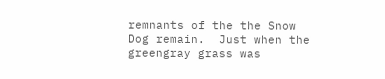remnants of the the Snow Dog remain.  Just when the greengray grass was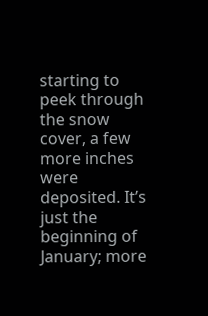starting to peek through the snow cover, a few more inches were deposited. It’s just the beginning of January; more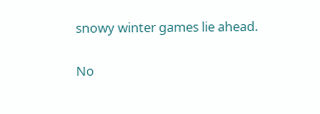snowy winter games lie ahead.

No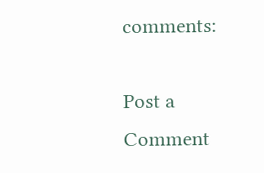comments:

Post a Comment